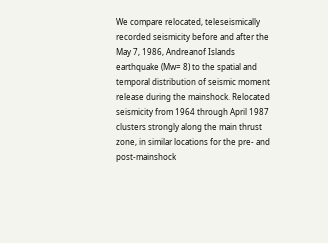We compare relocated, teleseismically recorded seismicity before and after the May 7, 1986, Andreanof Islands earthquake (Mw= 8) to the spatial and temporal distribution of seismic moment release during the mainshock. Relocated seismicity from 1964 through April 1987 clusters strongly along the main thrust zone, in similar locations for the pre- and post-mainshock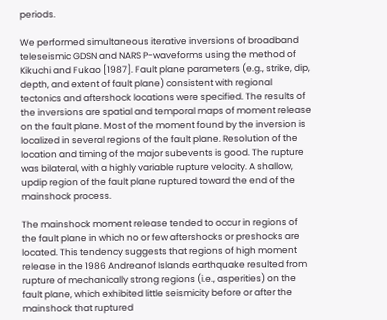periods.

We performed simultaneous iterative inversions of broadband teleseismic GDSN and NARS P-waveforms using the method of Kikuchi and Fukao [1987]. Fault plane parameters (e.g., strike, dip, depth, and extent of fault plane) consistent with regional tectonics and aftershock locations were specified. The results of the inversions are spatial and temporal maps of moment release on the fault plane. Most of the moment found by the inversion is localized in several regions of the fault plane. Resolution of the location and timing of the major subevents is good. The rupture was bilateral, with a highly variable rupture velocity. A shallow, updip region of the fault plane ruptured toward the end of the mainshock process.

The mainshock moment release tended to occur in regions of the fault plane in which no or few aftershocks or preshocks are located. This tendency suggests that regions of high moment release in the 1986 Andreanof Islands earthquake resulted from rupture of mechanically strong regions (i.e., asperities) on the fault plane, which exhibited little seismicity before or after the mainshock that ruptured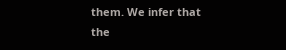them. We infer that the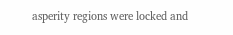asperity regions were locked and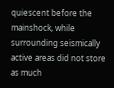quiescent before the mainshock, while surrounding seismically active areas did not store as much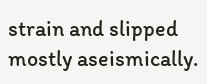strain and slipped mostly aseismically.